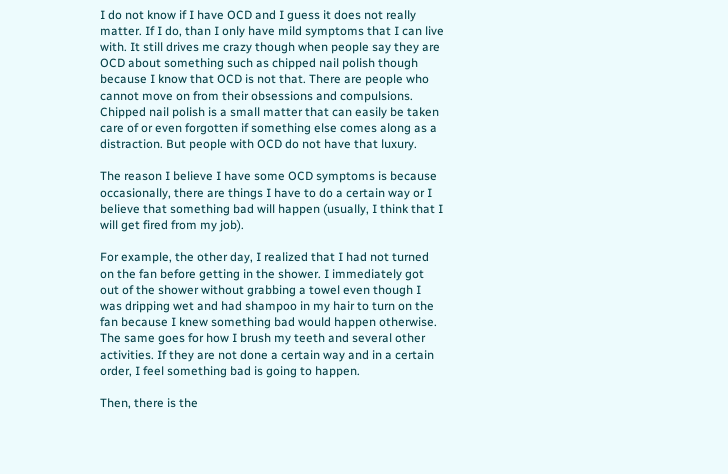I do not know if I have OCD and I guess it does not really matter. If I do, than I only have mild symptoms that I can live with. It still drives me crazy though when people say they are OCD about something such as chipped nail polish though because I know that OCD is not that. There are people who cannot move on from their obsessions and compulsions. Chipped nail polish is a small matter that can easily be taken care of or even forgotten if something else comes along as a distraction. But people with OCD do not have that luxury.

The reason I believe I have some OCD symptoms is because occasionally, there are things I have to do a certain way or I believe that something bad will happen (usually, I think that I will get fired from my job).

For example, the other day, I realized that I had not turned on the fan before getting in the shower. I immediately got out of the shower without grabbing a towel even though I was dripping wet and had shampoo in my hair to turn on the fan because I knew something bad would happen otherwise. The same goes for how I brush my teeth and several other activities. If they are not done a certain way and in a certain order, I feel something bad is going to happen.

Then, there is the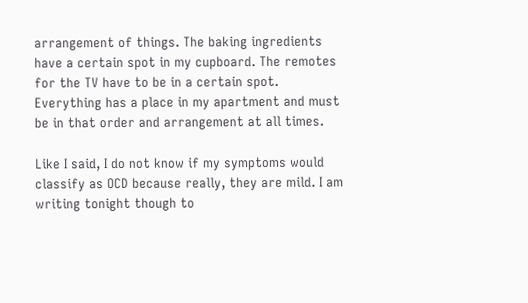arrangement of things. The baking ingredients have a certain spot in my cupboard. The remotes for the TV have to be in a certain spot. Everything has a place in my apartment and must be in that order and arrangement at all times.

Like I said, I do not know if my symptoms would classify as OCD because really, they are mild. I am writing tonight though to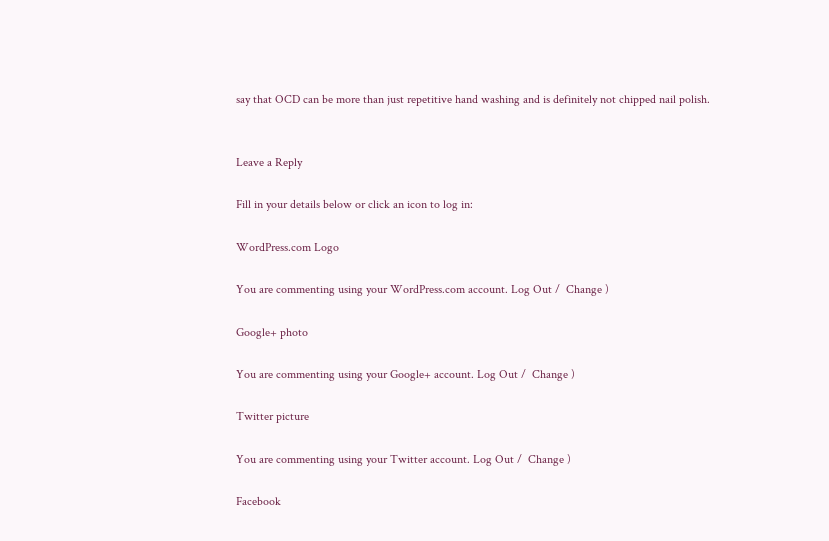say that OCD can be more than just repetitive hand washing and is definitely not chipped nail polish.


Leave a Reply

Fill in your details below or click an icon to log in:

WordPress.com Logo

You are commenting using your WordPress.com account. Log Out /  Change )

Google+ photo

You are commenting using your Google+ account. Log Out /  Change )

Twitter picture

You are commenting using your Twitter account. Log Out /  Change )

Facebook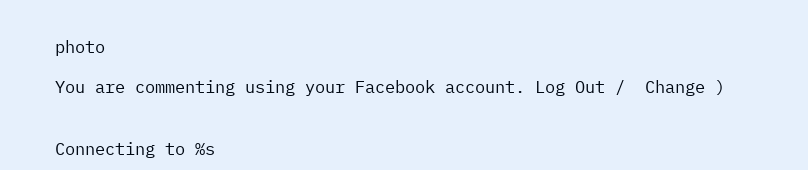photo

You are commenting using your Facebook account. Log Out /  Change )


Connecting to %s